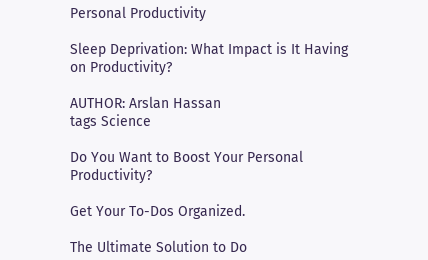Personal Productivity

Sleep Deprivation: What Impact is It Having on Productivity?

AUTHOR: Arslan Hassan
tags Science

Do You Want to Boost Your Personal Productivity?

Get Your To-Dos Organized.

The Ultimate Solution to Do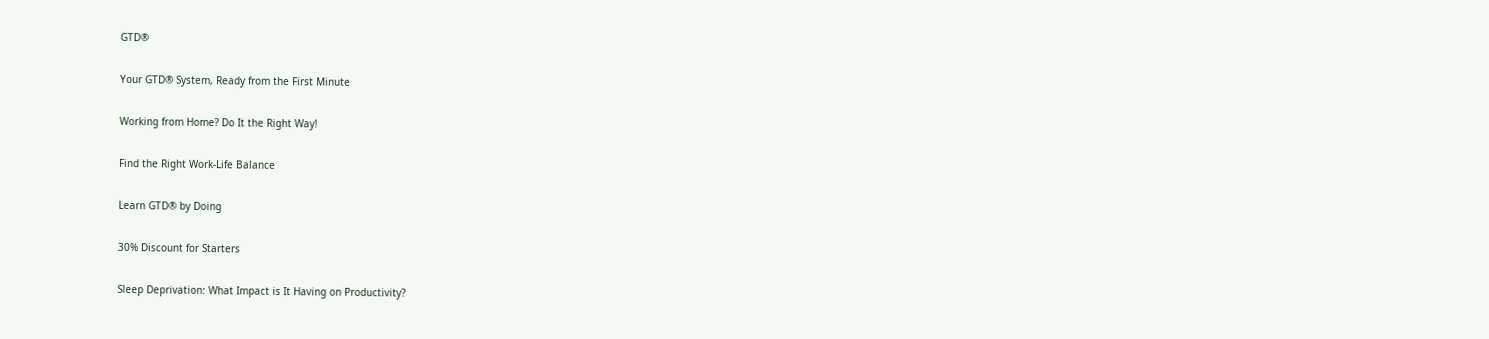GTD®

Your GTD® System, Ready from the First Minute

Working from Home? Do It the Right Way!

Find the Right Work-Life Balance

Learn GTD® by Doing

30% Discount for Starters

Sleep Deprivation: What Impact is It Having on Productivity?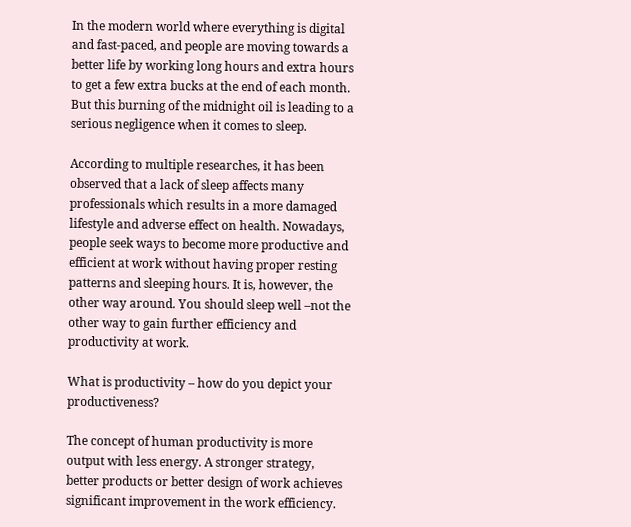In the modern world where everything is digital and fast-paced, and people are moving towards a better life by working long hours and extra hours to get a few extra bucks at the end of each month. But this burning of the midnight oil is leading to a serious negligence when it comes to sleep.

According to multiple researches, it has been observed that a lack of sleep affects many professionals which results in a more damaged lifestyle and adverse effect on health. Nowadays, people seek ways to become more productive and efficient at work without having proper resting patterns and sleeping hours. It is, however, the other way around. You should sleep well –not the other way to gain further efficiency and productivity at work.

What is productivity – how do you depict your productiveness?

The concept of human productivity is more output with less energy. A stronger strategy, better products or better design of work achieves significant improvement in the work efficiency.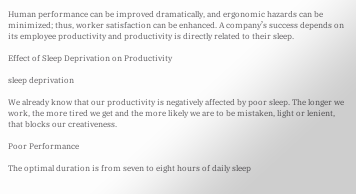Human performance can be improved dramatically, and ergonomic hazards can be minimized; thus, worker satisfaction can be enhanced. A company’s success depends on its employee productivity and productivity is directly related to their sleep.

Effect of Sleep Deprivation on Productivity

sleep deprivation

We already know that our productivity is negatively affected by poor sleep. The longer we work, the more tired we get and the more likely we are to be mistaken, light or lenient, that blocks our creativeness.

Poor Performance

The optimal duration is from seven to eight hours of daily sleep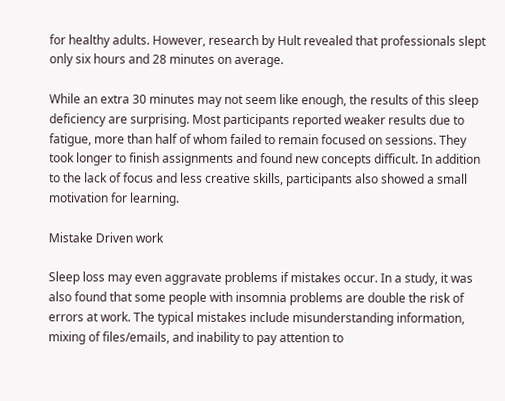for healthy adults. However, research by Hult revealed that professionals slept only six hours and 28 minutes on average.

While an extra 30 minutes may not seem like enough, the results of this sleep deficiency are surprising. Most participants reported weaker results due to fatigue, more than half of whom failed to remain focused on sessions. They took longer to finish assignments and found new concepts difficult. In addition to the lack of focus and less creative skills, participants also showed a small motivation for learning.

Mistake Driven work

Sleep loss may even aggravate problems if mistakes occur. In a study, it was also found that some people with insomnia problems are double the risk of errors at work. The typical mistakes include misunderstanding information, mixing of files/emails, and inability to pay attention to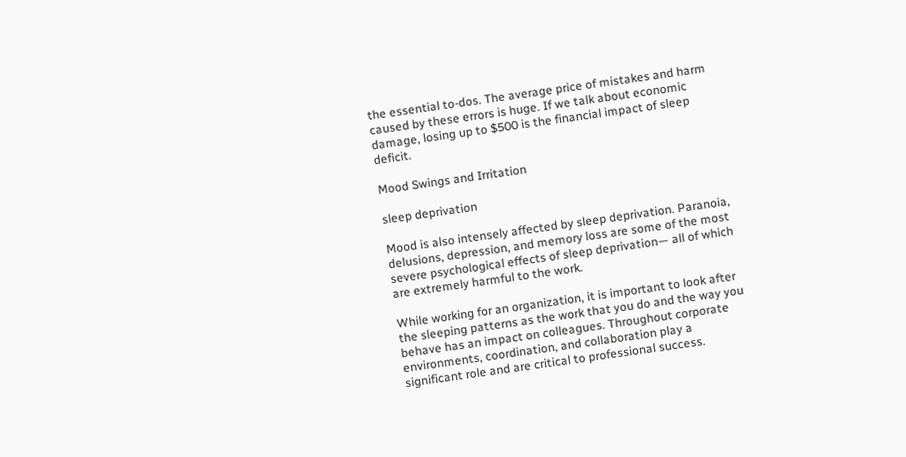the essential to-dos. The average price of mistakes and harm caused by these errors is huge. If we talk about economic damage, losing up to $500 is the financial impact of sleep deficit.

Mood Swings and Irritation

sleep deprivation

Mood is also intensely affected by sleep deprivation. Paranoia, delusions, depression, and memory loss are some of the most severe psychological effects of sleep deprivation— all of which are extremely harmful to the work.

While working for an organization, it is important to look after the sleeping patterns as the work that you do and the way you behave has an impact on colleagues. Throughout corporate environments, coordination, and collaboration play a significant role and are critical to professional success.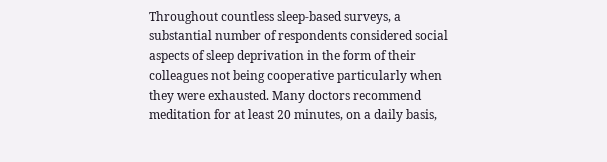Throughout countless sleep-based surveys, a substantial number of respondents considered social aspects of sleep deprivation in the form of their colleagues not being cooperative particularly when they were exhausted. Many doctors recommend meditation for at least 20 minutes, on a daily basis,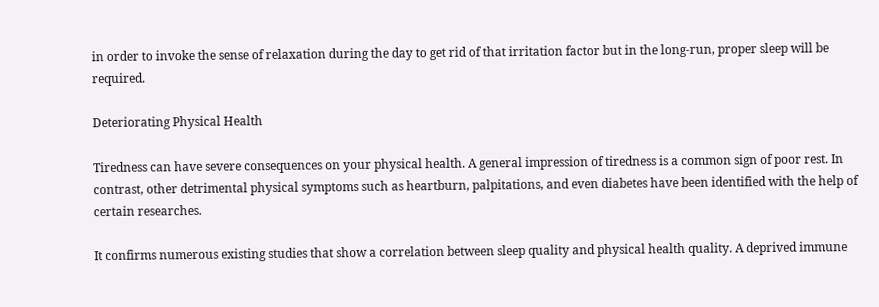in order to invoke the sense of relaxation during the day to get rid of that irritation factor but in the long-run, proper sleep will be required.

Deteriorating Physical Health

Tiredness can have severe consequences on your physical health. A general impression of tiredness is a common sign of poor rest. In contrast, other detrimental physical symptoms such as heartburn, palpitations, and even diabetes have been identified with the help of certain researches.

It confirms numerous existing studies that show a correlation between sleep quality and physical health quality. A deprived immune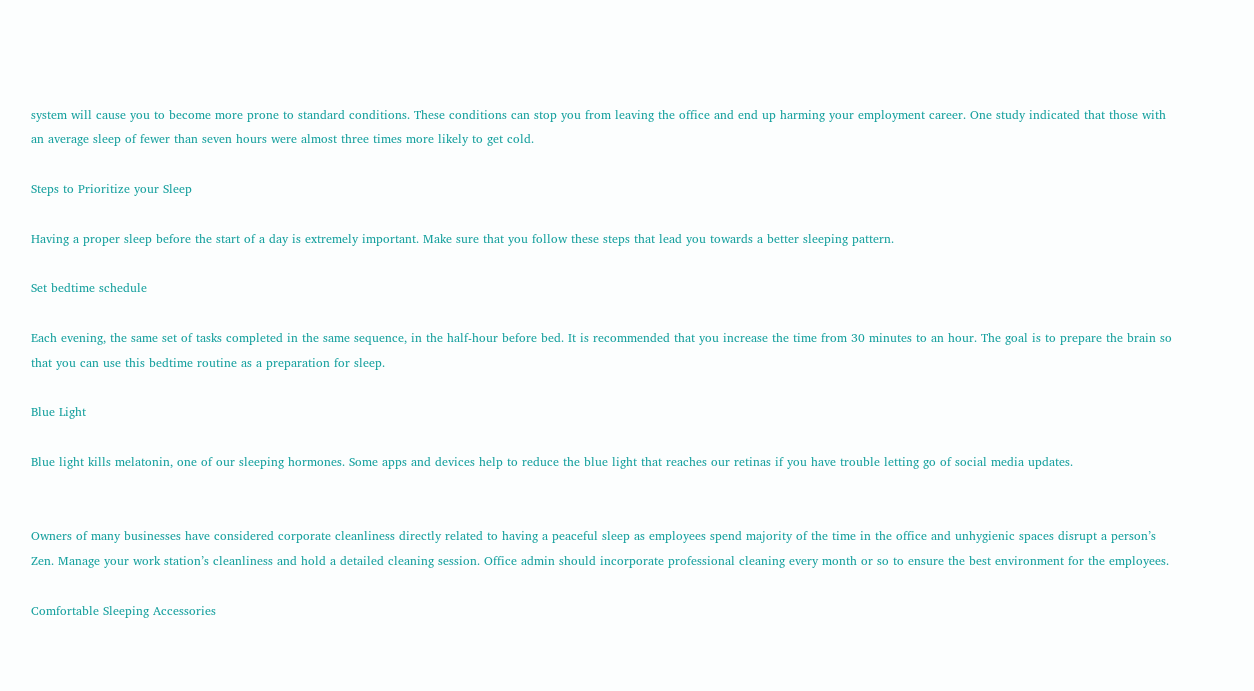system will cause you to become more prone to standard conditions. These conditions can stop you from leaving the office and end up harming your employment career. One study indicated that those with an average sleep of fewer than seven hours were almost three times more likely to get cold.

Steps to Prioritize your Sleep

Having a proper sleep before the start of a day is extremely important. Make sure that you follow these steps that lead you towards a better sleeping pattern.

Set bedtime schedule

Each evening, the same set of tasks completed in the same sequence, in the half-hour before bed. It is recommended that you increase the time from 30 minutes to an hour. The goal is to prepare the brain so that you can use this bedtime routine as a preparation for sleep.

Blue Light

Blue light kills melatonin, one of our sleeping hormones. Some apps and devices help to reduce the blue light that reaches our retinas if you have trouble letting go of social media updates.


Owners of many businesses have considered corporate cleanliness directly related to having a peaceful sleep as employees spend majority of the time in the office and unhygienic spaces disrupt a person’s Zen. Manage your work station’s cleanliness and hold a detailed cleaning session. Office admin should incorporate professional cleaning every month or so to ensure the best environment for the employees.

Comfortable Sleeping Accessories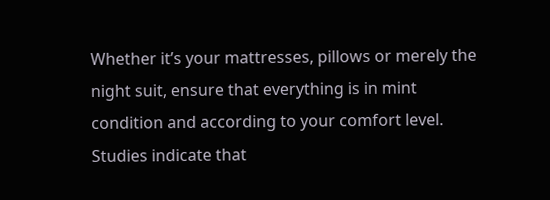Whether it’s your mattresses, pillows or merely the night suit, ensure that everything is in mint condition and according to your comfort level. Studies indicate that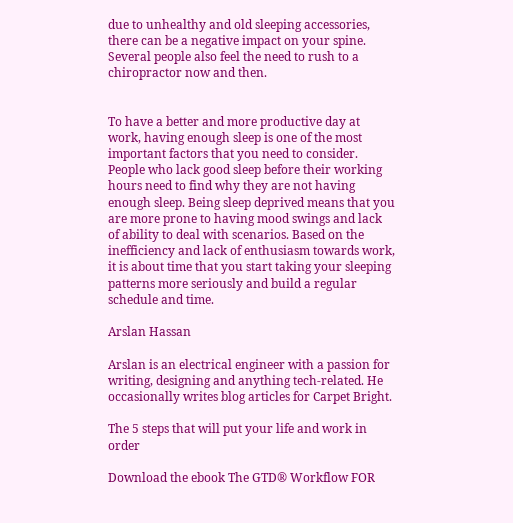due to unhealthy and old sleeping accessories, there can be a negative impact on your spine. Several people also feel the need to rush to a chiropractor now and then.


To have a better and more productive day at work, having enough sleep is one of the most important factors that you need to consider. People who lack good sleep before their working hours need to find why they are not having enough sleep. Being sleep deprived means that you are more prone to having mood swings and lack of ability to deal with scenarios. Based on the inefficiency and lack of enthusiasm towards work, it is about time that you start taking your sleeping patterns more seriously and build a regular schedule and time.

Arslan Hassan

Arslan is an electrical engineer with a passion for writing, designing and anything tech-related. He occasionally writes blog articles for Carpet Bright.

The 5 steps that will put your life and work in order

Download the ebook The GTD® Workflow FOR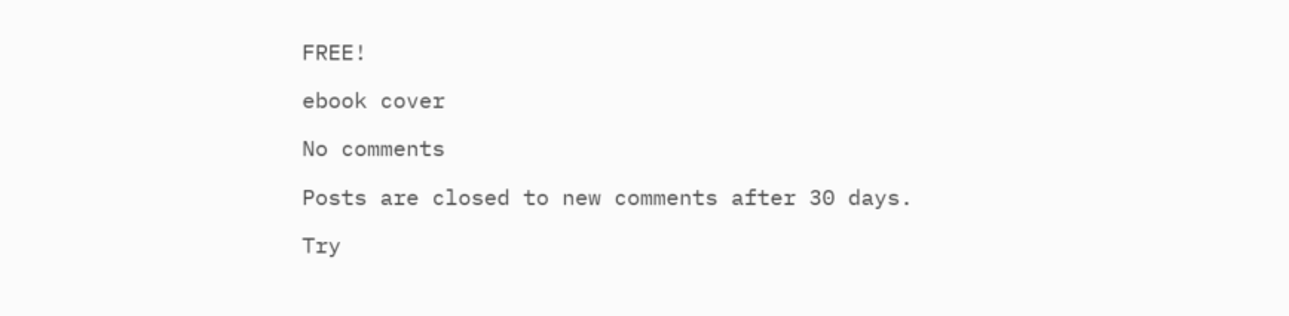FREE!

ebook cover

No comments

Posts are closed to new comments after 30 days.

Try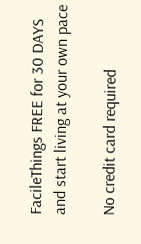FacileThings FREE for 30 DAYS and start living at your own pace

No credit card required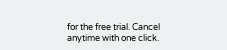for the free trial. Cancel anytime with one click.